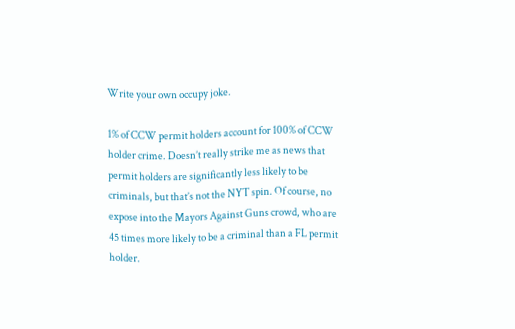Write your own occupy joke.

1% of CCW permit holders account for 100% of CCW holder crime. Doesn’t really strike me as news that permit holders are significantly less likely to be criminals, but that’s not the NYT spin. Of course, no expose into the Mayors Against Guns crowd, who are 45 times more likely to be a criminal than a FL permit holder.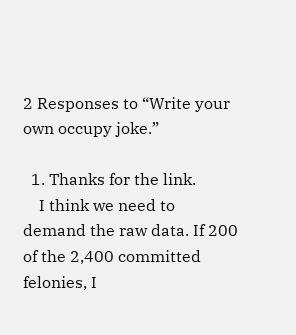2 Responses to “Write your own occupy joke.”

  1. Thanks for the link.
    I think we need to demand the raw data. If 200 of the 2,400 committed felonies, I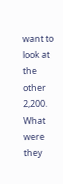want to look at the other 2,200. What were they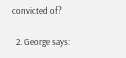convicted of?

  2. George says: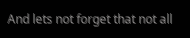And lets not forget that not all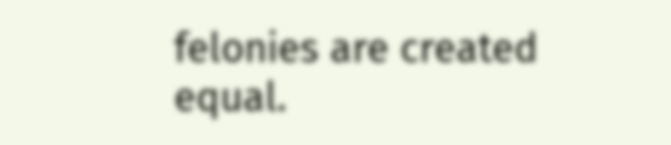felonies are created equal.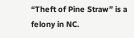“Theft of Pine Straw” is a felony in NC.